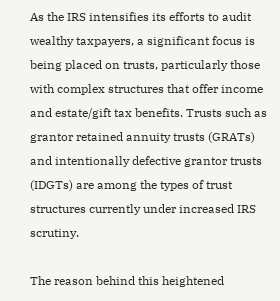As the IRS intensifies its efforts to audit wealthy taxpayers, a significant focus is being placed on trusts, particularly those with complex structures that offer income and estate/gift tax benefits. Trusts such as grantor retained annuity trusts (GRATs) and intentionally defective grantor trusts (IDGTs) are among the types of trust structures currently under increased IRS scrutiny.

The reason behind this heightened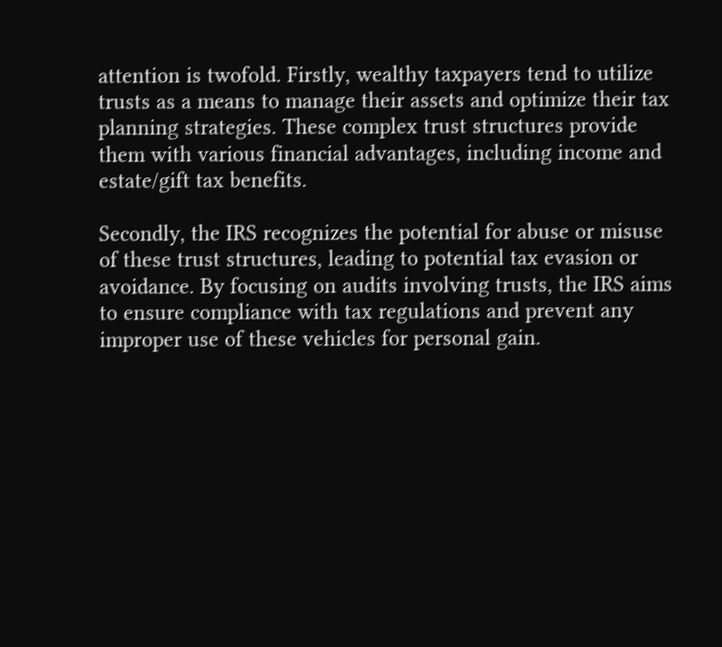attention is twofold. Firstly, wealthy taxpayers tend to utilize trusts as a means to manage their assets and optimize their tax planning strategies. These complex trust structures provide them with various financial advantages, including income and estate/gift tax benefits.

Secondly, the IRS recognizes the potential for abuse or misuse of these trust structures, leading to potential tax evasion or avoidance. By focusing on audits involving trusts, the IRS aims to ensure compliance with tax regulations and prevent any improper use of these vehicles for personal gain.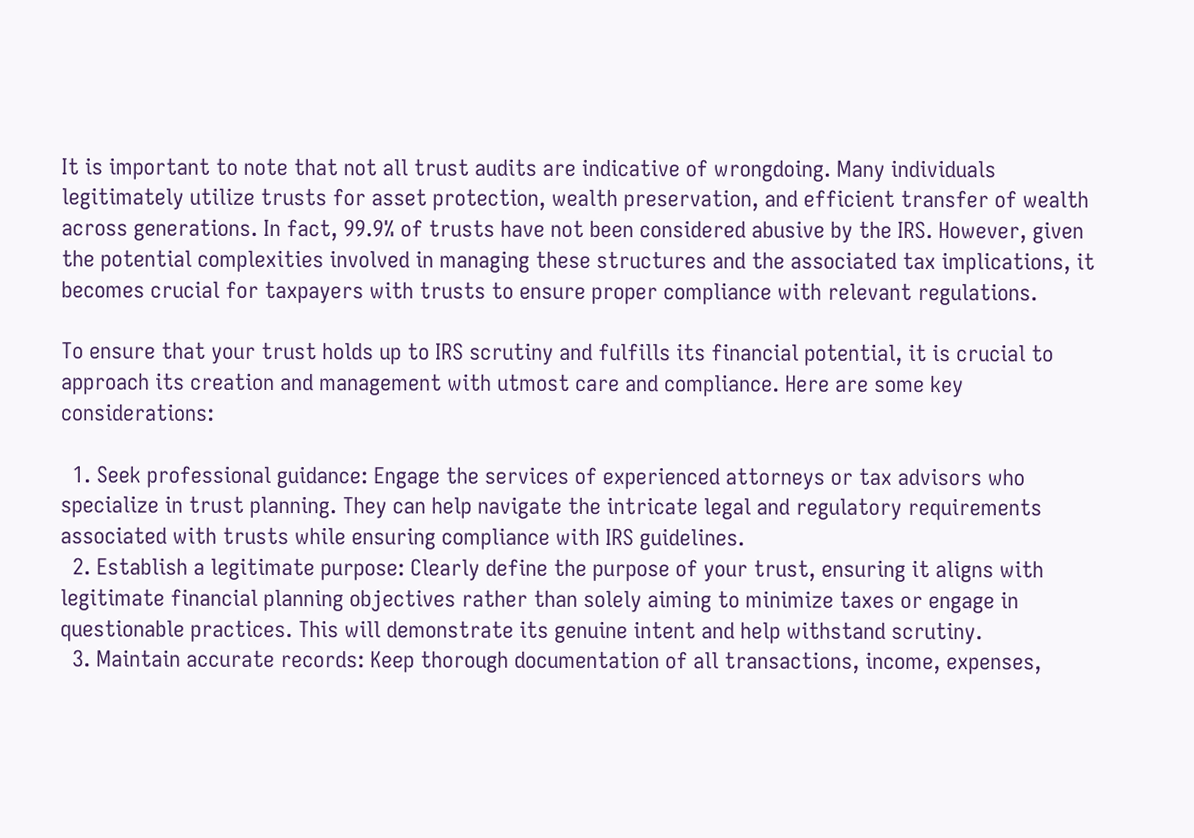It is important to note that not all trust audits are indicative of wrongdoing. Many individuals legitimately utilize trusts for asset protection, wealth preservation, and efficient transfer of wealth across generations. In fact, 99.9% of trusts have not been considered abusive by the IRS. However, given the potential complexities involved in managing these structures and the associated tax implications, it becomes crucial for taxpayers with trusts to ensure proper compliance with relevant regulations.

To ensure that your trust holds up to IRS scrutiny and fulfills its financial potential, it is crucial to approach its creation and management with utmost care and compliance. Here are some key considerations:

  1. Seek professional guidance: Engage the services of experienced attorneys or tax advisors who specialize in trust planning. They can help navigate the intricate legal and regulatory requirements associated with trusts while ensuring compliance with IRS guidelines.
  2. Establish a legitimate purpose: Clearly define the purpose of your trust, ensuring it aligns with legitimate financial planning objectives rather than solely aiming to minimize taxes or engage in questionable practices. This will demonstrate its genuine intent and help withstand scrutiny.
  3. Maintain accurate records: Keep thorough documentation of all transactions, income, expenses,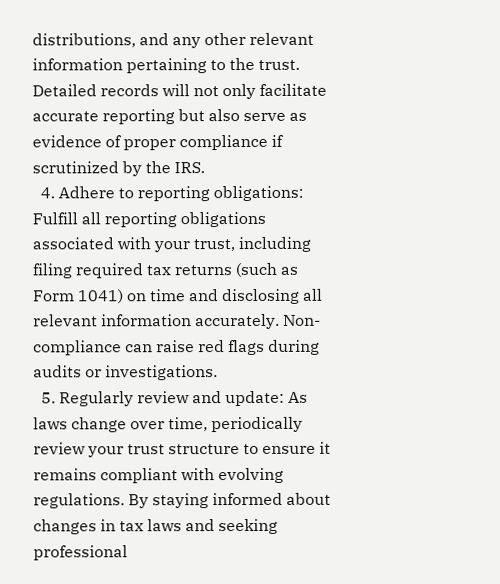distributions, and any other relevant information pertaining to the trust. Detailed records will not only facilitate accurate reporting but also serve as evidence of proper compliance if scrutinized by the IRS.
  4. Adhere to reporting obligations: Fulfill all reporting obligations associated with your trust, including filing required tax returns (such as Form 1041) on time and disclosing all relevant information accurately. Non-compliance can raise red flags during audits or investigations.
  5. Regularly review and update: As laws change over time, periodically review your trust structure to ensure it remains compliant with evolving regulations. By staying informed about changes in tax laws and seeking professional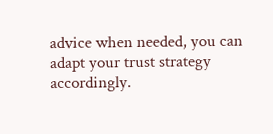advice when needed, you can adapt your trust strategy accordingly.